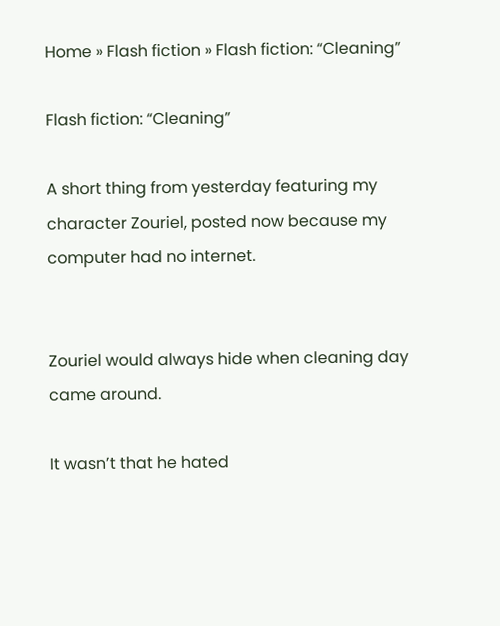Home » Flash fiction » Flash fiction: “Cleaning”

Flash fiction: “Cleaning”

A short thing from yesterday featuring my character Zouriel, posted now because my computer had no internet.


Zouriel would always hide when cleaning day came around.

It wasn’t that he hated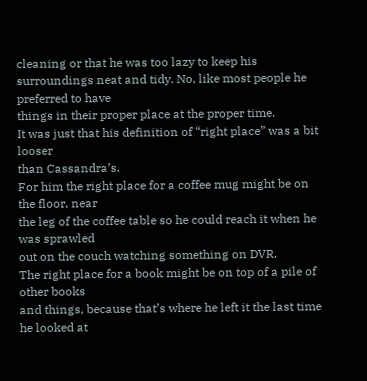cleaning or that he was too lazy to keep his
surroundings neat and tidy. No, like most people he preferred to have
things in their proper place at the proper time.
It was just that his definition of “right place” was a bit looser
than Cassandra’s.
For him the right place for a coffee mug might be on the floor, near
the leg of the coffee table so he could reach it when he was sprawled
out on the couch watching something on DVR.
The right place for a book might be on top of a pile of other books
and things, because that’s where he left it the last time he looked at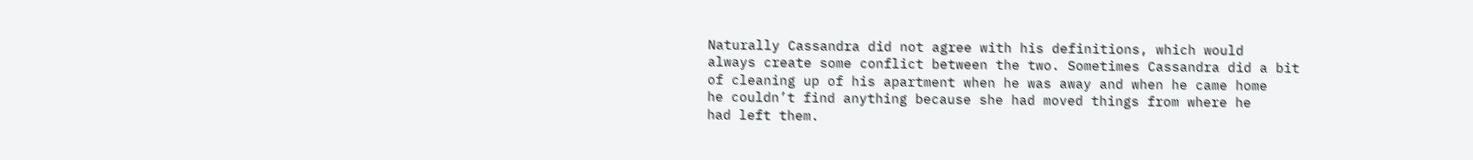Naturally Cassandra did not agree with his definitions, which would
always create some conflict between the two. Sometimes Cassandra did a bit
of cleaning up of his apartment when he was away and when he came home
he couldn’t find anything because she had moved things from where he
had left them.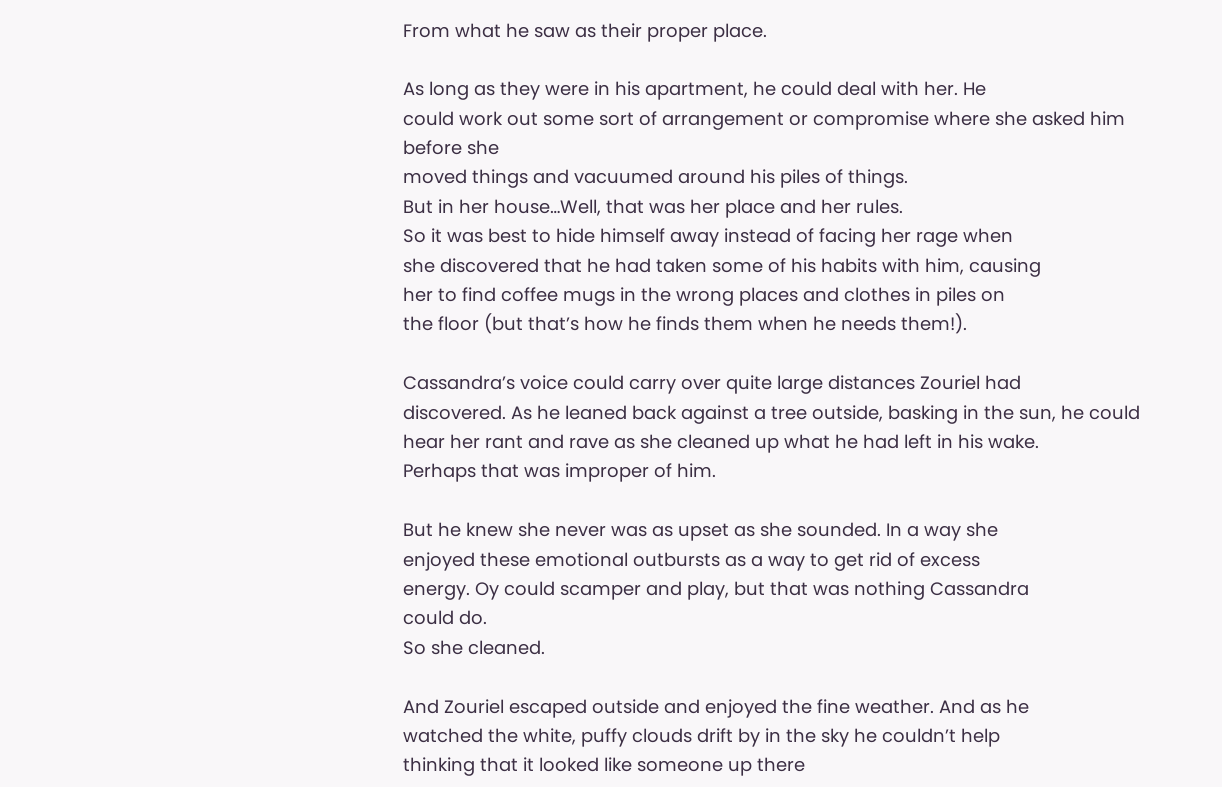From what he saw as their proper place.

As long as they were in his apartment, he could deal with her. He
could work out some sort of arrangement or compromise where she asked him before she
moved things and vacuumed around his piles of things.
But in her house…Well, that was her place and her rules.
So it was best to hide himself away instead of facing her rage when
she discovered that he had taken some of his habits with him, causing
her to find coffee mugs in the wrong places and clothes in piles on
the floor (but that’s how he finds them when he needs them!).

Cassandra’s voice could carry over quite large distances Zouriel had
discovered. As he leaned back against a tree outside, basking in the sun, he could
hear her rant and rave as she cleaned up what he had left in his wake.
Perhaps that was improper of him.

But he knew she never was as upset as she sounded. In a way she
enjoyed these emotional outbursts as a way to get rid of excess
energy. Oy could scamper and play, but that was nothing Cassandra
could do.
So she cleaned.

And Zouriel escaped outside and enjoyed the fine weather. And as he
watched the white, puffy clouds drift by in the sky he couldn’t help
thinking that it looked like someone up there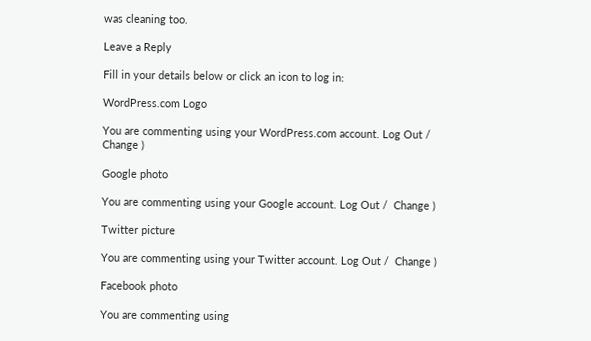was cleaning too.

Leave a Reply

Fill in your details below or click an icon to log in:

WordPress.com Logo

You are commenting using your WordPress.com account. Log Out /  Change )

Google photo

You are commenting using your Google account. Log Out /  Change )

Twitter picture

You are commenting using your Twitter account. Log Out /  Change )

Facebook photo

You are commenting using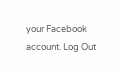your Facebook account. Log Out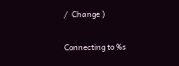/  Change )

Connecting to %s